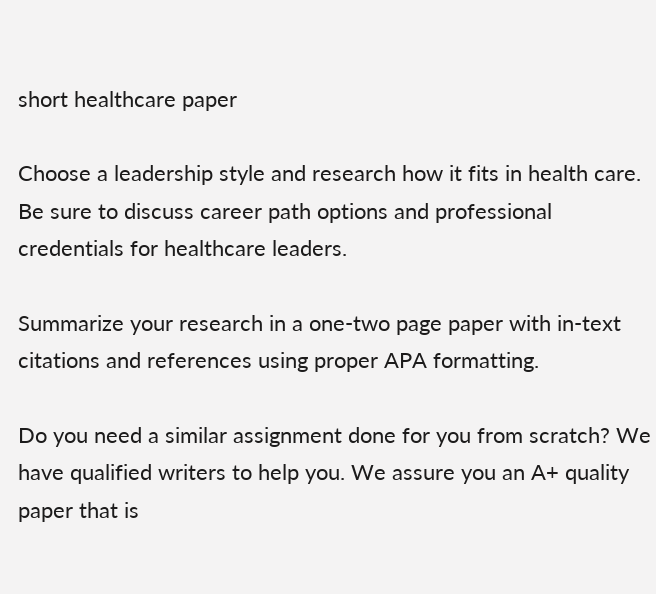short healthcare paper

Choose a leadership style and research how it fits in health care. Be sure to discuss career path options and professional credentials for healthcare leaders.

Summarize your research in a one-two page paper with in-text citations and references using proper APA formatting.

Do you need a similar assignment done for you from scratch? We have qualified writers to help you. We assure you an A+ quality paper that is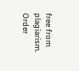free from plagiarism. Order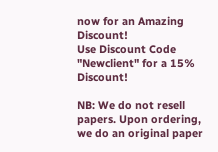now for an Amazing Discount!
Use Discount Code "Newclient" for a 15% Discount!

NB: We do not resell papers. Upon ordering, we do an original paper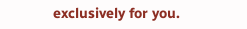exclusively for you.